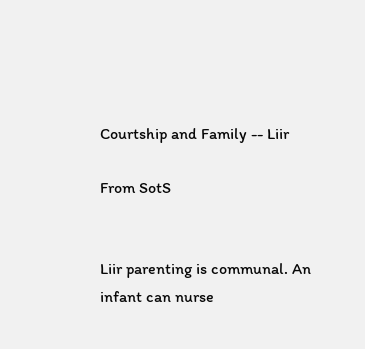Courtship and Family -- Liir

From SotS


Liir parenting is communal. An infant can nurse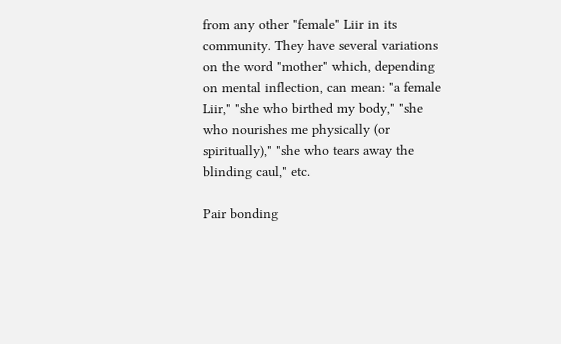from any other "female" Liir in its community. They have several variations on the word "mother" which, depending on mental inflection, can mean: "a female Liir," "she who birthed my body," "she who nourishes me physically (or spiritually)," "she who tears away the blinding caul," etc.

Pair bonding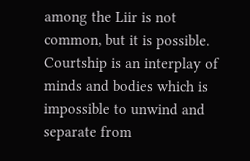among the Liir is not common, but it is possible. Courtship is an interplay of minds and bodies which is impossible to unwind and separate from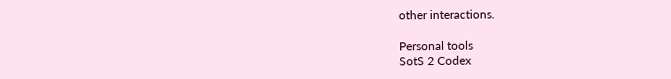other interactions.

Personal tools
SotS 2 Codex